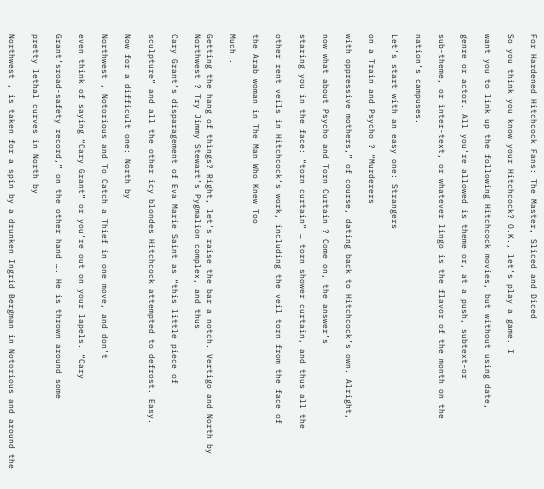For Hardened Hitchcock Fans: The Master, Sliced and Diced

So you think you know your Hitchcock? O.K., let’s play a game. I

want you to link up the following Hitchcock movies, but without using date,

genre or actor. All you’re allowed is theme or, at a push, subtext-or

sub-theme, or inter-text, or whatever lingo is the flavor of the month on the

nation’s campuses.

Let’s start with an easy one: Strangers

on a Train and Psycho ? “Murderers

with oppressive mothers,” of course, dating back to Hitchcock’s own. Alright,

now what about Psycho and Torn Curtain ? Come on, the answer’s

staring you in the face: “torn curtain” … torn shower curtain, and thus all the

other rent veils in Hitchcock’s work, including the veil torn from the face of

the Arab woman in The Man Who Knew Too

Much .

Getting the hang of things? Right, let’s raise the bar a notch. Vertigo and North by Northwest ? Try Jimmy Stewart’s Pygmalion complex, and thus

Cary Grant’s disparagement of Eva Marie Saint as “this little piece of

sculpture” and all the other icy blondes Hitchcock attempted to defrost. Easy.

Now for a difficult one: North by

Northwest , Notorious and To Catch a Thief in one move, and don’t

even think of saying “Cary Grant” or you’re out on your lapels. “Cary

Grant’sroad-safety record,” on the other hand …. He is thrown around some

pretty lethal curves in North by

Northwest , is taken for a spin by a drunken Ingrid Bergman in Notorious and around the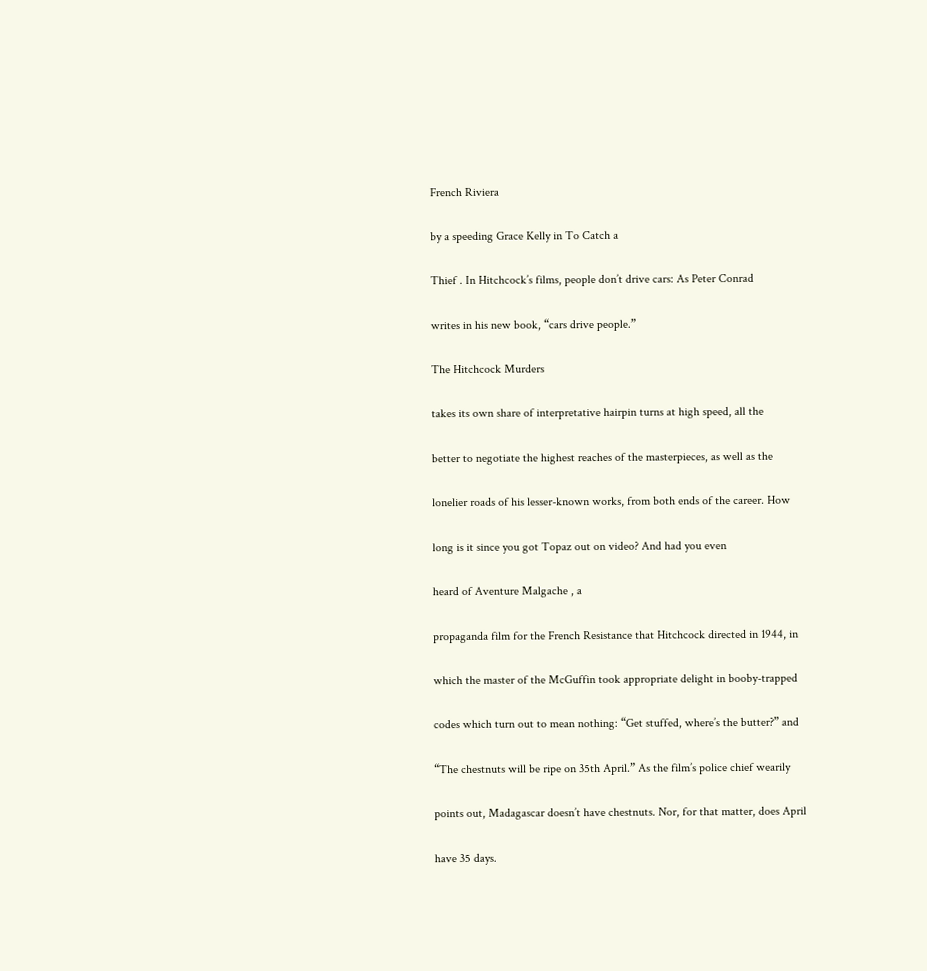French Riviera

by a speeding Grace Kelly in To Catch a

Thief . In Hitchcock’s films, people don’t drive cars: As Peter Conrad

writes in his new book, “cars drive people.”

The Hitchcock Murders

takes its own share of interpretative hairpin turns at high speed, all the

better to negotiate the highest reaches of the masterpieces, as well as the

lonelier roads of his lesser-known works, from both ends of the career. How

long is it since you got Topaz out on video? And had you even

heard of Aventure Malgache , a

propaganda film for the French Resistance that Hitchcock directed in 1944, in

which the master of the McGuffin took appropriate delight in booby-trapped

codes which turn out to mean nothing: “Get stuffed, where’s the butter?” and

“The chestnuts will be ripe on 35th April.” As the film’s police chief wearily

points out, Madagascar doesn’t have chestnuts. Nor, for that matter, does April

have 35 days.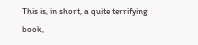This is, in short, a quite terrifying book,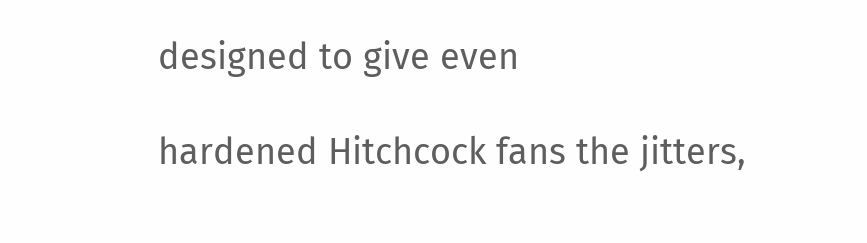designed to give even

hardened Hitchcock fans the jitters,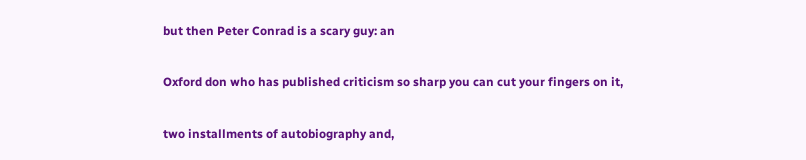but then Peter Conrad is a scary guy: an

Oxford don who has published criticism so sharp you can cut your fingers on it,

two installments of autobiography and,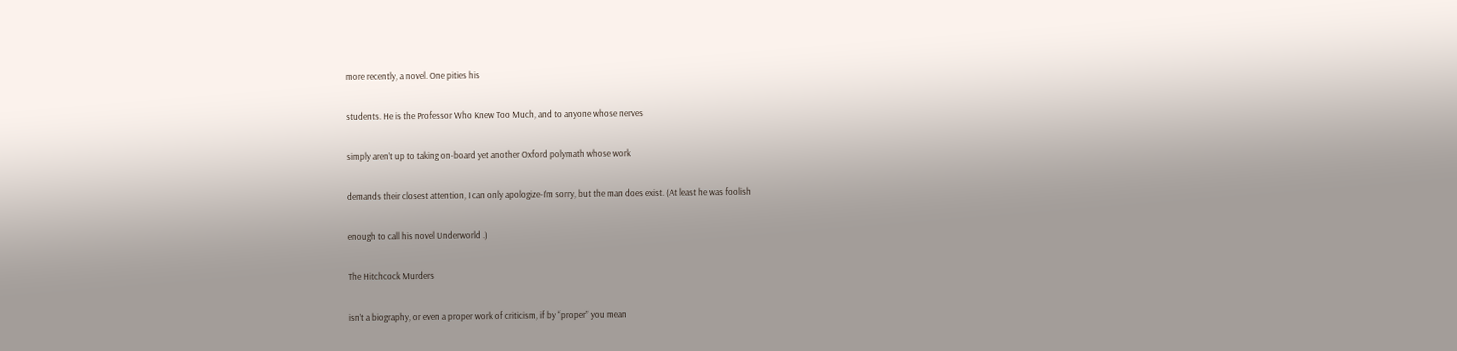more recently, a novel. One pities his

students. He is the Professor Who Knew Too Much, and to anyone whose nerves

simply aren’t up to taking on-board yet another Oxford polymath whose work

demands their closest attention, I can only apologize-I’m sorry, but the man does exist. (At least he was foolish

enough to call his novel Underworld .)

The Hitchcock Murders

isn’t a biography, or even a proper work of criticism, if by “proper” you mean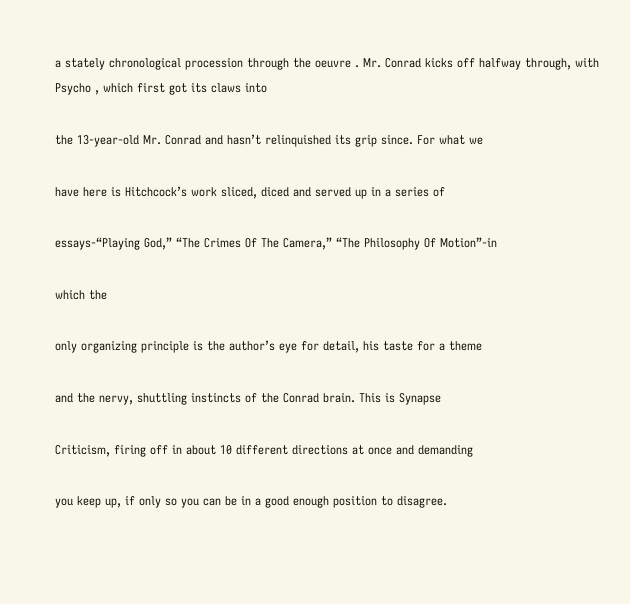a stately chronological procession through the oeuvre . Mr. Conrad kicks off halfway through, with Psycho , which first got its claws into

the 13-year-old Mr. Conrad and hasn’t relinquished its grip since. For what we

have here is Hitchcock’s work sliced, diced and served up in a series of

essays-“Playing God,” “The Crimes Of The Camera,” “The Philosophy Of Motion”-in

which the

only organizing principle is the author’s eye for detail, his taste for a theme

and the nervy, shuttling instincts of the Conrad brain. This is Synapse

Criticism, firing off in about 10 different directions at once and demanding

you keep up, if only so you can be in a good enough position to disagree.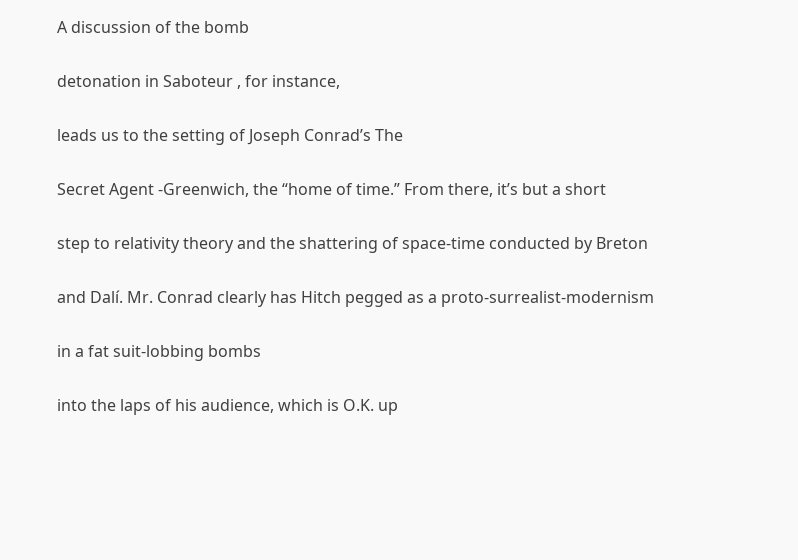A discussion of the bomb

detonation in Saboteur , for instance,

leads us to the setting of Joseph Conrad’s The

Secret Agent -Greenwich, the “home of time.” From there, it’s but a short

step to relativity theory and the shattering of space-time conducted by Breton

and Dalí. Mr. Conrad clearly has Hitch pegged as a proto-surrealist-modernism

in a fat suit-lobbing bombs

into the laps of his audience, which is O.K. up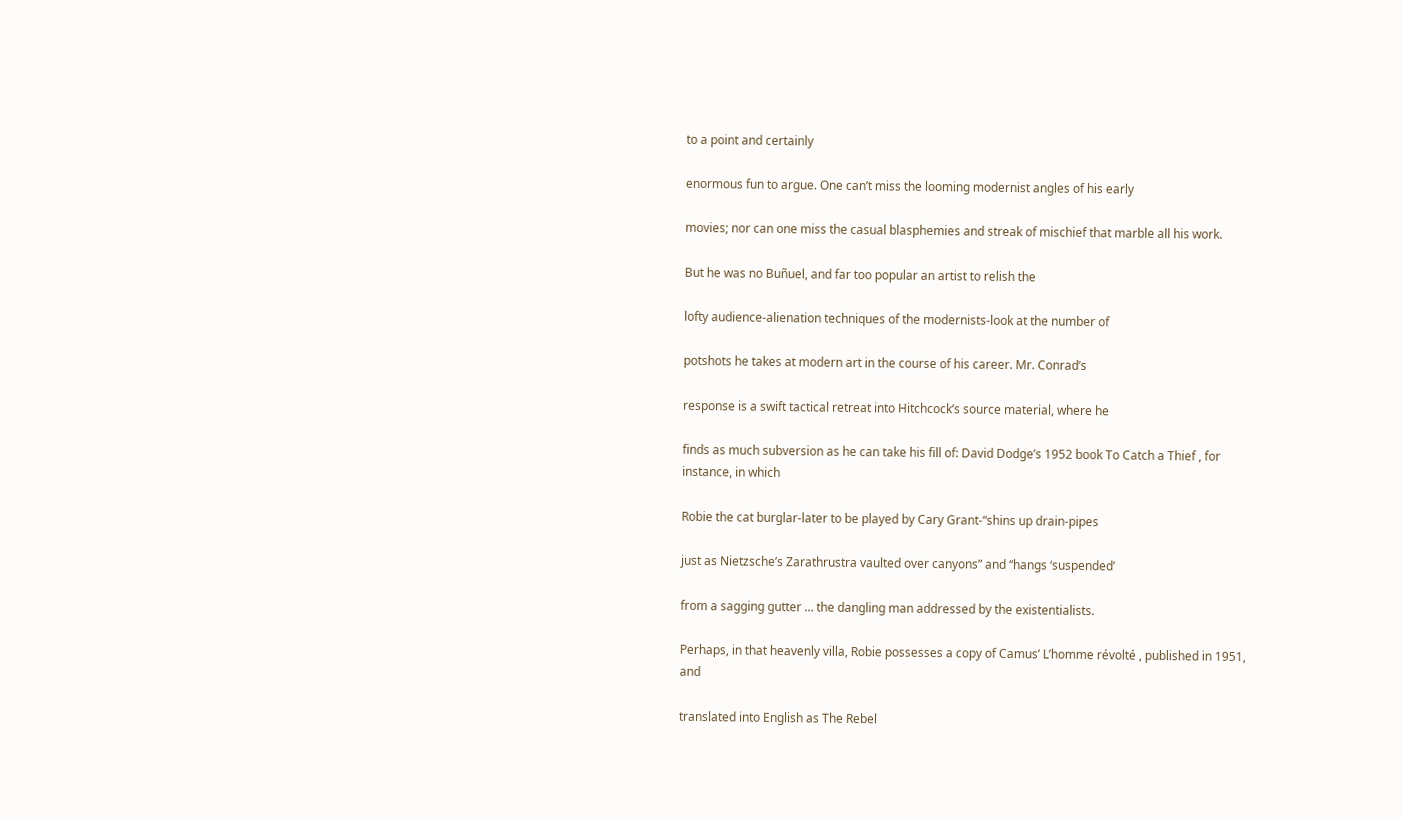to a point and certainly

enormous fun to argue. One can’t miss the looming modernist angles of his early

movies; nor can one miss the casual blasphemies and streak of mischief that marble all his work.

But he was no Buñuel, and far too popular an artist to relish the

lofty audience-alienation techniques of the modernists-look at the number of

potshots he takes at modern art in the course of his career. Mr. Conrad’s

response is a swift tactical retreat into Hitchcock’s source material, where he

finds as much subversion as he can take his fill of: David Dodge’s 1952 book To Catch a Thief , for instance, in which

Robie the cat burglar-later to be played by Cary Grant-“shins up drain-pipes

just as Nietzsche’s Zarathrustra vaulted over canyons” and “hangs ‘suspended’

from a sagging gutter … the dangling man addressed by the existentialists.

Perhaps, in that heavenly villa, Robie possesses a copy of Camus’ L’homme révolté , published in 1951, and

translated into English as The Rebel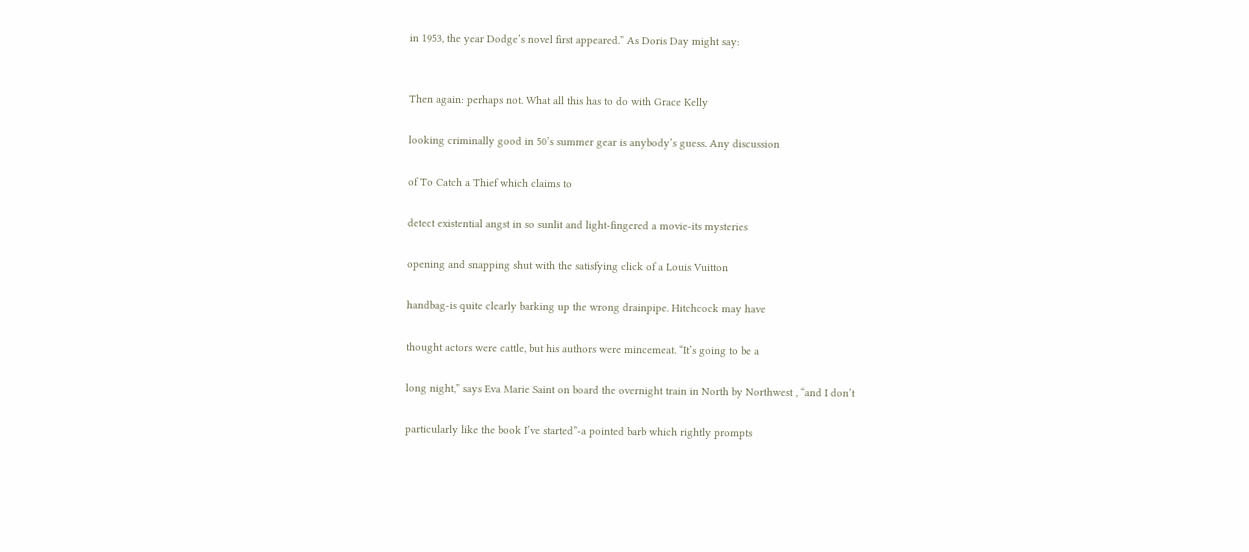in 1953, the year Dodge’s novel first appeared.” As Doris Day might say:


Then again: perhaps not. What all this has to do with Grace Kelly

looking criminally good in 50’s summer gear is anybody’s guess. Any discussion

of To Catch a Thief which claims to

detect existential angst in so sunlit and light-fingered a movie-its mysteries

opening and snapping shut with the satisfying click of a Louis Vuitton

handbag-is quite clearly barking up the wrong drainpipe. Hitchcock may have

thought actors were cattle, but his authors were mincemeat. “It’s going to be a

long night,” says Eva Marie Saint on board the overnight train in North by Northwest , “and I don’t

particularly like the book I’ve started”-a pointed barb which rightly prompts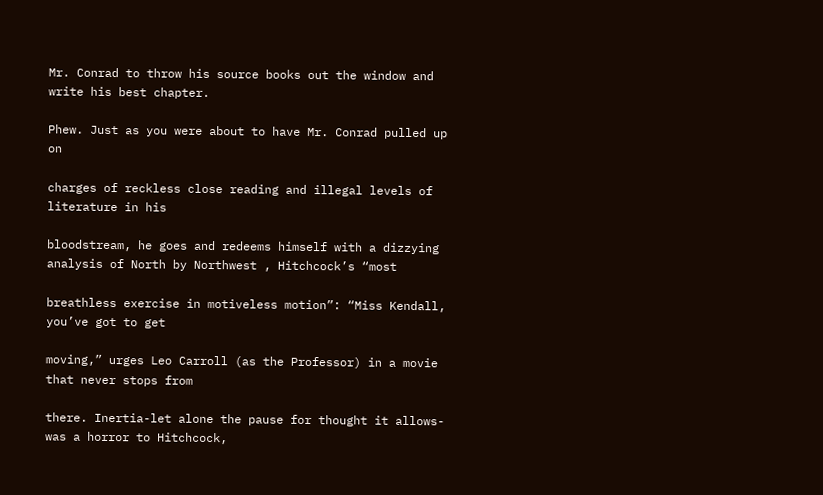Mr. Conrad to throw his source books out the window and write his best chapter.

Phew. Just as you were about to have Mr. Conrad pulled up on

charges of reckless close reading and illegal levels of literature in his

bloodstream, he goes and redeems himself with a dizzying analysis of North by Northwest , Hitchcock’s “most

breathless exercise in motiveless motion”: “Miss Kendall, you’ve got to get

moving,” urges Leo Carroll (as the Professor) in a movie that never stops from

there. Inertia-let alone the pause for thought it allows-was a horror to Hitchcock,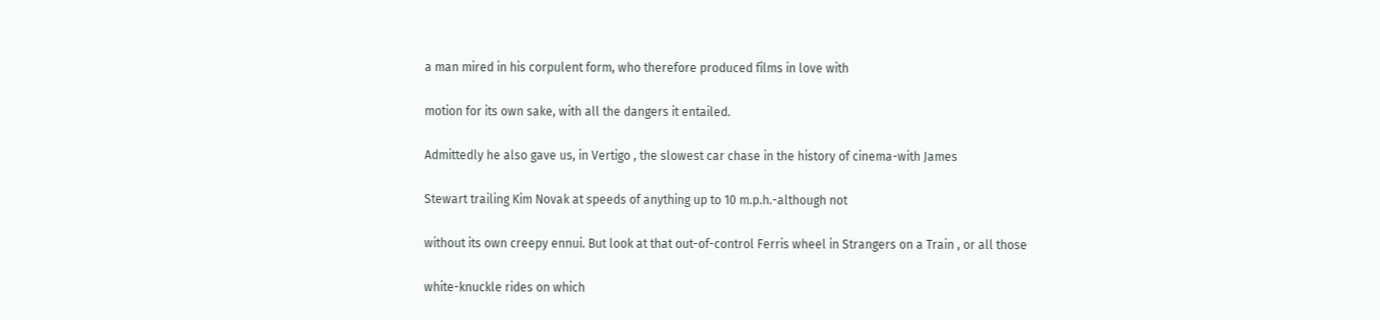a man mired in his corpulent form, who therefore produced films in love with

motion for its own sake, with all the dangers it entailed.

Admittedly he also gave us, in Vertigo , the slowest car chase in the history of cinema-with James

Stewart trailing Kim Novak at speeds of anything up to 10 m.p.h.-although not

without its own creepy ennui. But look at that out-of-control Ferris wheel in Strangers on a Train , or all those

white-knuckle rides on which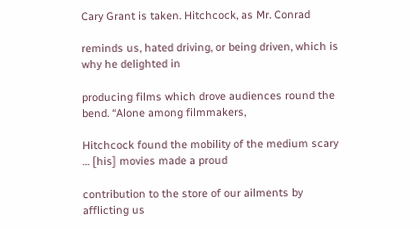Cary Grant is taken. Hitchcock, as Mr. Conrad

reminds us, hated driving, or being driven, which is why he delighted in

producing films which drove audiences round the bend. “Alone among filmmakers,

Hitchcock found the mobility of the medium scary … [his] movies made a proud

contribution to the store of our ailments by afflicting us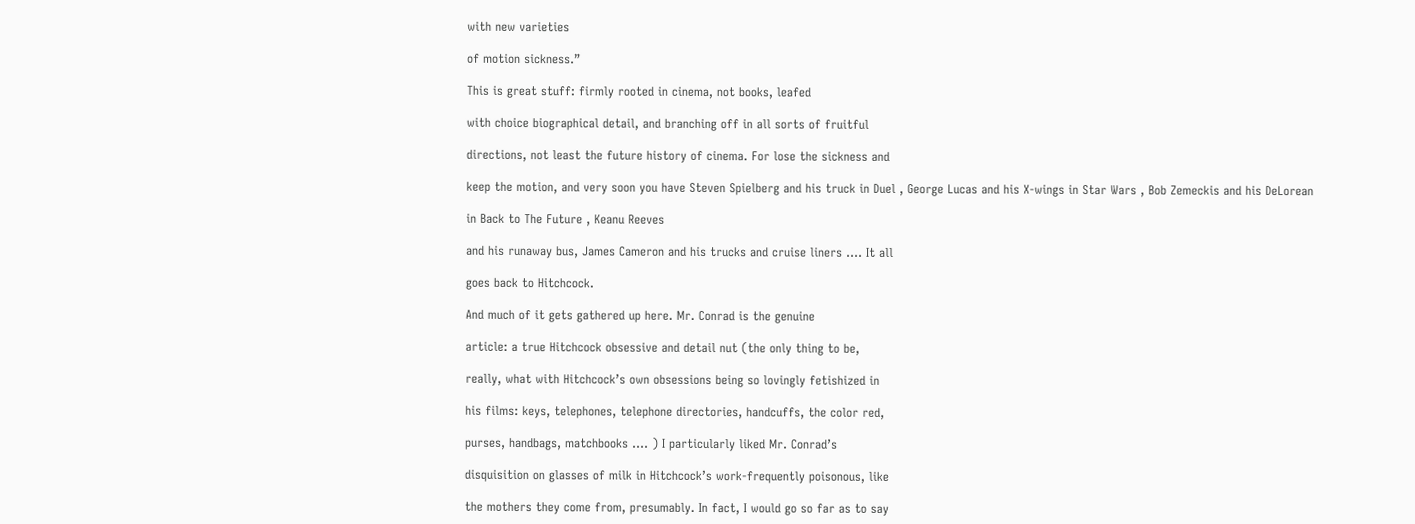with new varieties

of motion sickness.”

This is great stuff: firmly rooted in cinema, not books, leafed

with choice biographical detail, and branching off in all sorts of fruitful

directions, not least the future history of cinema. For lose the sickness and

keep the motion, and very soon you have Steven Spielberg and his truck in Duel , George Lucas and his X-wings in Star Wars , Bob Zemeckis and his DeLorean

in Back to The Future , Keanu Reeves

and his runaway bus, James Cameron and his trucks and cruise liners …. It all

goes back to Hitchcock.

And much of it gets gathered up here. Mr. Conrad is the genuine

article: a true Hitchcock obsessive and detail nut (the only thing to be,

really, what with Hitchcock’s own obsessions being so lovingly fetishized in

his films: keys, telephones, telephone directories, handcuffs, the color red,

purses, handbags, matchbooks …. ) I particularly liked Mr. Conrad’s

disquisition on glasses of milk in Hitchcock’s work-frequently poisonous, like

the mothers they come from, presumably. In fact, I would go so far as to say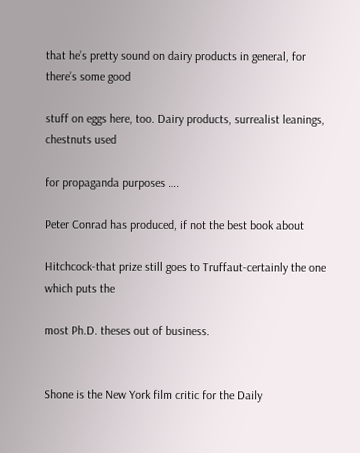that he’s pretty sound on dairy products in general, for there’s some good

stuff on eggs here, too. Dairy products, surrealist leanings, chestnuts used

for propaganda purposes ….

Peter Conrad has produced, if not the best book about

Hitchcock-that prize still goes to Truffaut-certainly the one which puts the

most Ph.D. theses out of business.


Shone is the New York film critic for the Daily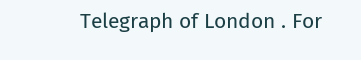Telegraph of London . For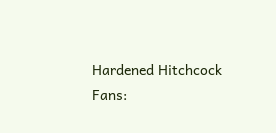Hardened Hitchcock Fans: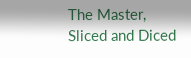The Master, Sliced and Diced